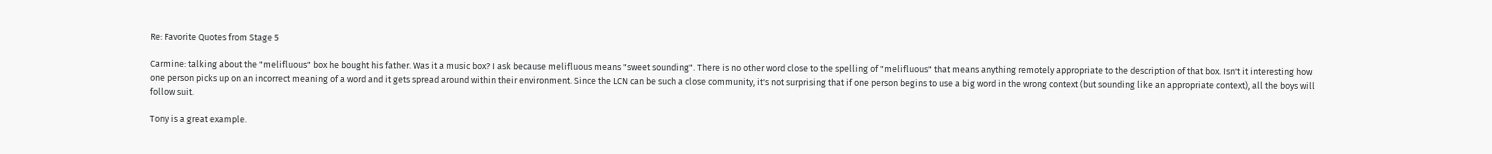Re: Favorite Quotes from Stage 5

Carmine: talking about the "melifluous" box he bought his father. Was it a music box? I ask because melifluous means "sweet sounding". There is no other word close to the spelling of "melifluous" that means anything remotely appropriate to the description of that box. Isn't it interesting how one person picks up on an incorrect meaning of a word and it gets spread around within their environment. Since the LCN can be such a close community, it's not surprising that if one person begins to use a big word in the wrong context (but sounding like an appropriate context), all the boys will follow suit.

Tony is a great example.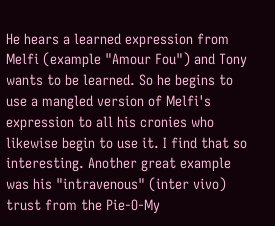He hears a learned expression from Melfi (example "Amour Fou") and Tony wants to be learned. So he begins to use a mangled version of Melfi's expression to all his cronies who likewise begin to use it. I find that so interesting. Another great example was his "intravenous" (inter vivo) trust from the Pie-O-My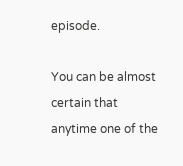episode.

You can be almost certain that anytime one of the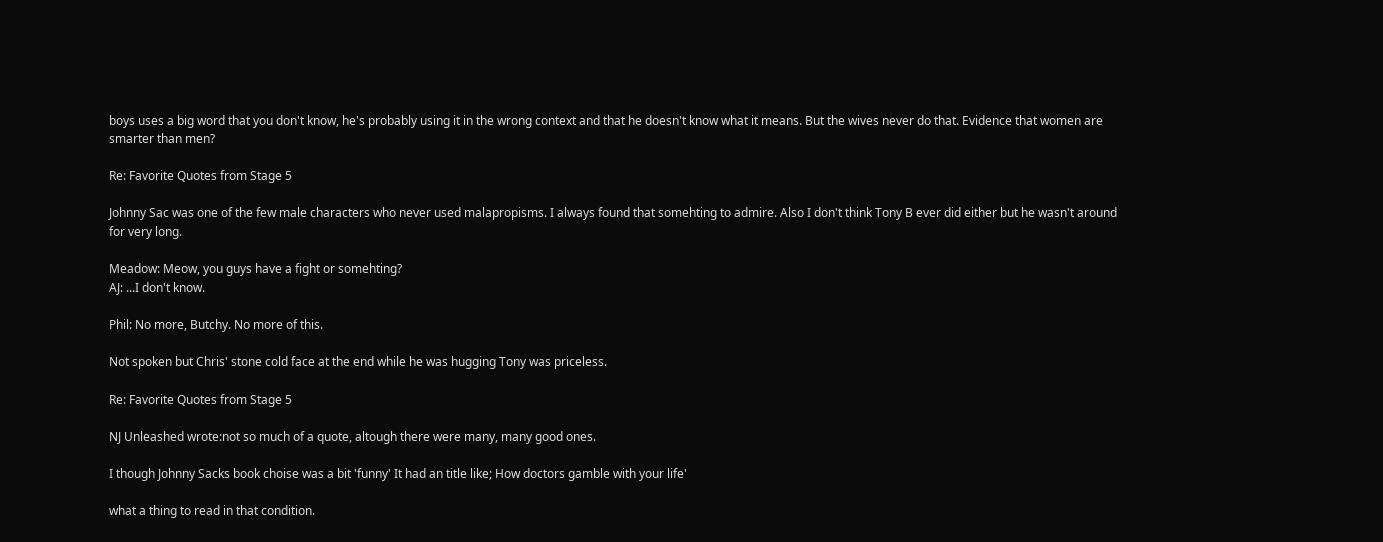boys uses a big word that you don't know, he's probably using it in the wrong context and that he doesn't know what it means. But the wives never do that. Evidence that women are smarter than men?

Re: Favorite Quotes from Stage 5

Johnny Sac was one of the few male characters who never used malapropisms. I always found that somehting to admire. Also I don't think Tony B ever did either but he wasn't around for very long.

Meadow: Meow, you guys have a fight or somehting?
AJ: ...I don't know.

Phil: No more, Butchy. No more of this.

Not spoken but Chris' stone cold face at the end while he was hugging Tony was priceless.

Re: Favorite Quotes from Stage 5

NJ Unleashed wrote:not so much of a quote, altough there were many, many good ones.

I though Johnny Sacks book choise was a bit 'funny' It had an title like; How doctors gamble with your life'

what a thing to read in that condition.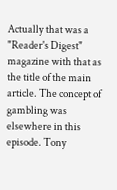Actually that was a "Reader's Digest" magazine with that as the title of the main article. The concept of gambling was elsewhere in this episode. Tony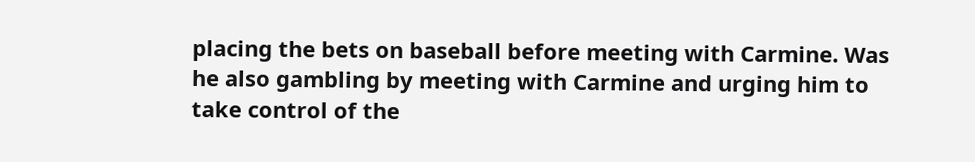placing the bets on baseball before meeting with Carmine. Was he also gambling by meeting with Carmine and urging him to take control of the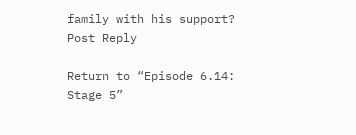family with his support?
Post Reply

Return to “Episode 6.14: Stage 5”